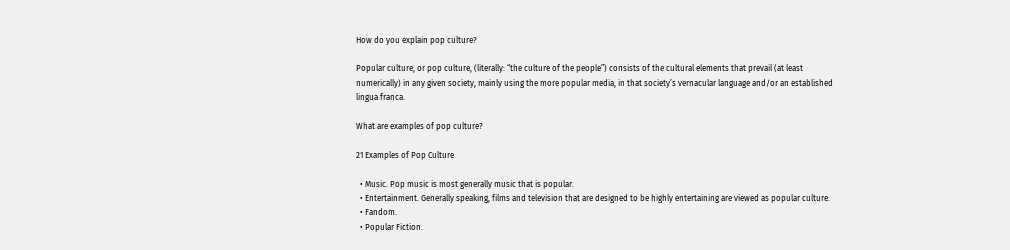How do you explain pop culture?

Popular culture, or pop culture, (literally: “the culture of the people”) consists of the cultural elements that prevail (at least numerically) in any given society, mainly using the more popular media, in that society’s vernacular language and/or an established lingua franca.

What are examples of pop culture?

21 Examples of Pop Culture

  • Music. Pop music is most generally music that is popular.
  • Entertainment. Generally speaking, films and television that are designed to be highly entertaining are viewed as popular culture.
  • Fandom.
  • Popular Fiction.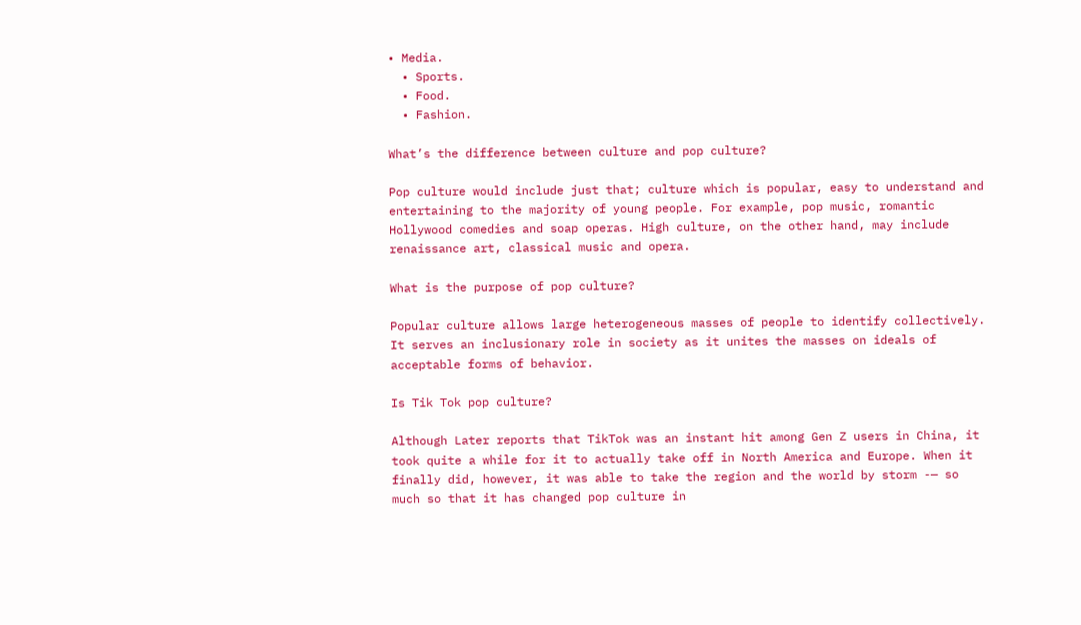• Media.
  • Sports.
  • Food.
  • Fashion.

What’s the difference between culture and pop culture?

Pop culture would include just that; culture which is popular, easy to understand and entertaining to the majority of young people. For example, pop music, romantic Hollywood comedies and soap operas. High culture, on the other hand, may include renaissance art, classical music and opera.

What is the purpose of pop culture?

Popular culture allows large heterogeneous masses of people to identify collectively. It serves an inclusionary role in society as it unites the masses on ideals of acceptable forms of behavior.

Is Tik Tok pop culture?

Although Later reports that TikTok was an instant hit among Gen Z users in China, it took quite a while for it to actually take off in North America and Europe. When it finally did, however, it was able to take the region and the world by storm -— so much so that it has changed pop culture in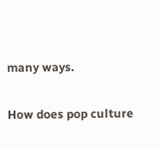many ways.

How does pop culture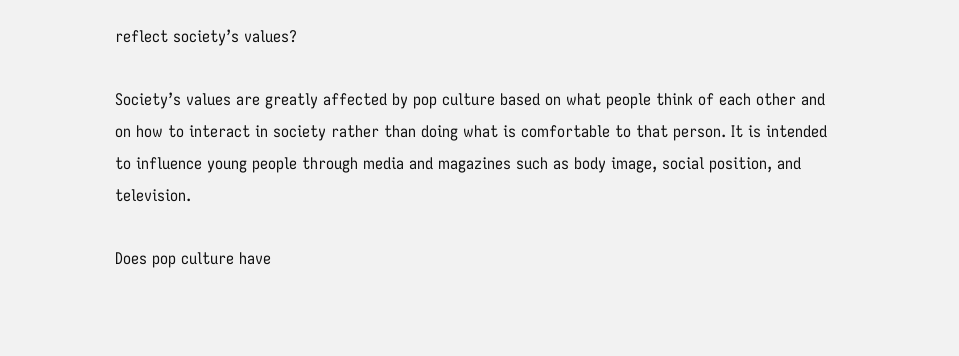reflect society’s values?

Society’s values are greatly affected by pop culture based on what people think of each other and on how to interact in society rather than doing what is comfortable to that person. It is intended to influence young people through media and magazines such as body image, social position, and television.

Does pop culture have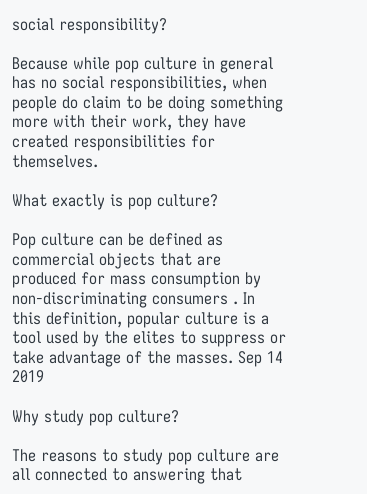social responsibility?

Because while pop culture in general has no social responsibilities, when people do claim to be doing something more with their work, they have created responsibilities for themselves.

What exactly is pop culture?

Pop culture can be defined as commercial objects that are produced for mass consumption by non-discriminating consumers . In this definition, popular culture is a tool used by the elites to suppress or take advantage of the masses. Sep 14 2019

Why study pop culture?

The reasons to study pop culture are all connected to answering that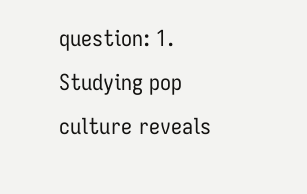question: 1. Studying pop culture reveals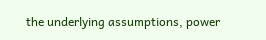the underlying assumptions, power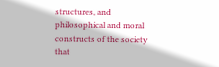structures, and philosophical and moral constructs of the society that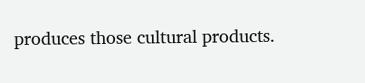produces those cultural products.